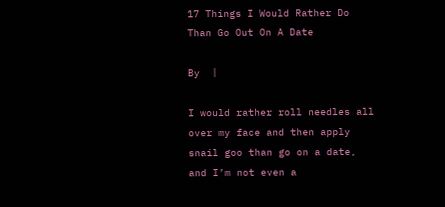17 Things I Would Rather Do Than Go Out On A Date

By  |

I would rather roll needles all over my face and then apply snail goo than go on a date, and I’m not even a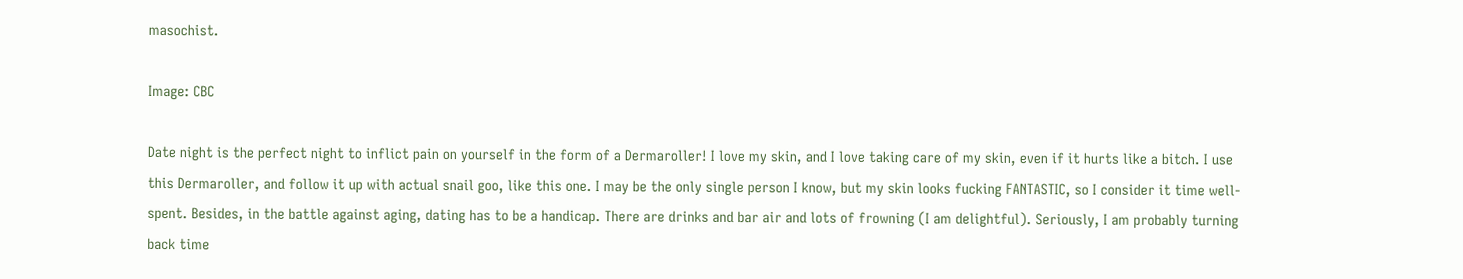masochist.

Image: CBC

Date night is the perfect night to inflict pain on yourself in the form of a Dermaroller! I love my skin, and I love taking care of my skin, even if it hurts like a bitch. I use this Dermaroller, and follow it up with actual snail goo, like this one. I may be the only single person I know, but my skin looks fucking FANTASTIC, so I consider it time well-spent. Besides, in the battle against aging, dating has to be a handicap. There are drinks and bar air and lots of frowning (I am delightful). Seriously, I am probably turning back time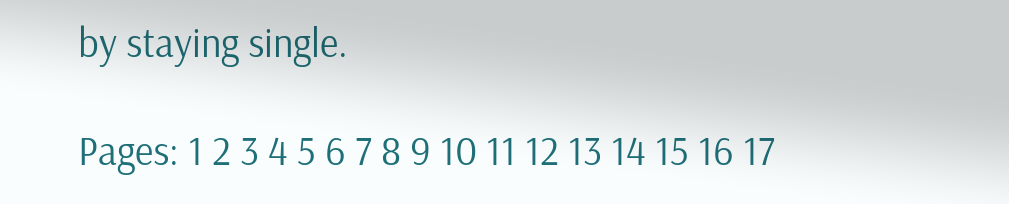by staying single.

Pages: 1 2 3 4 5 6 7 8 9 10 11 12 13 14 15 16 17